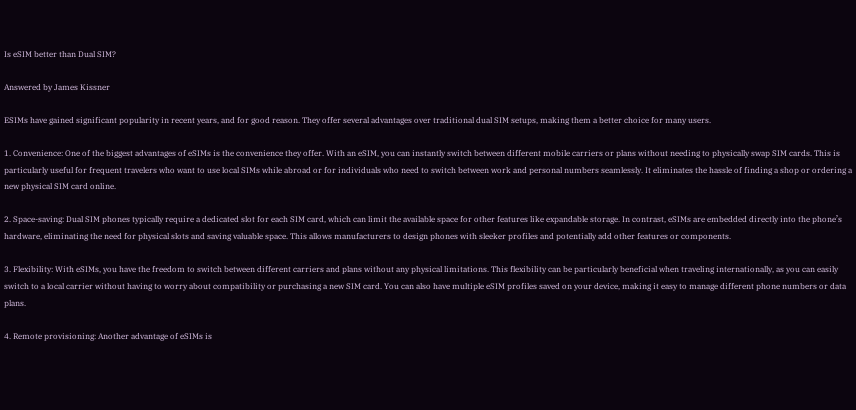Is eSIM better than Dual SIM?

Answered by James Kissner

ESIMs have gained significant popularity in recent years, and for good reason. They offer several advantages over traditional dual SIM setups, making them a better choice for many users.

1. Convenience: One of the biggest advantages of eSIMs is the convenience they offer. With an eSIM, you can instantly switch between different mobile carriers or plans without needing to physically swap SIM cards. This is particularly useful for frequent travelers who want to use local SIMs while abroad or for individuals who need to switch between work and personal numbers seamlessly. It eliminates the hassle of finding a shop or ordering a new physical SIM card online.

2. Space-saving: Dual SIM phones typically require a dedicated slot for each SIM card, which can limit the available space for other features like expandable storage. In contrast, eSIMs are embedded directly into the phone’s hardware, eliminating the need for physical slots and saving valuable space. This allows manufacturers to design phones with sleeker profiles and potentially add other features or components.

3. Flexibility: With eSIMs, you have the freedom to switch between different carriers and plans without any physical limitations. This flexibility can be particularly beneficial when traveling internationally, as you can easily switch to a local carrier without having to worry about compatibility or purchasing a new SIM card. You can also have multiple eSIM profiles saved on your device, making it easy to manage different phone numbers or data plans.

4. Remote provisioning: Another advantage of eSIMs is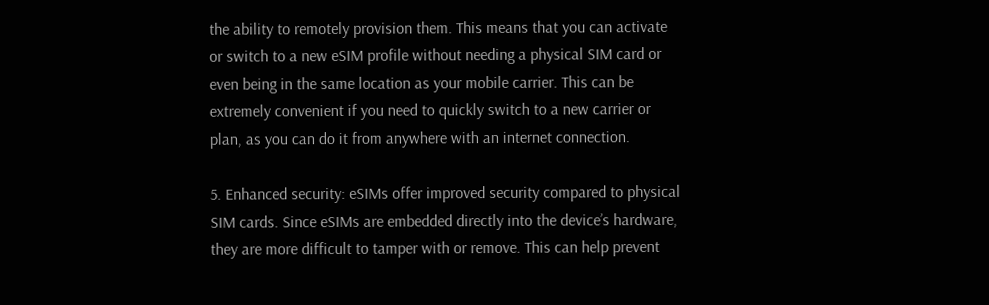the ability to remotely provision them. This means that you can activate or switch to a new eSIM profile without needing a physical SIM card or even being in the same location as your mobile carrier. This can be extremely convenient if you need to quickly switch to a new carrier or plan, as you can do it from anywhere with an internet connection.

5. Enhanced security: eSIMs offer improved security compared to physical SIM cards. Since eSIMs are embedded directly into the device’s hardware, they are more difficult to tamper with or remove. This can help prevent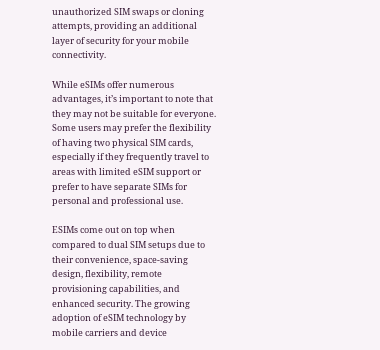unauthorized SIM swaps or cloning attempts, providing an additional layer of security for your mobile connectivity.

While eSIMs offer numerous advantages, it’s important to note that they may not be suitable for everyone. Some users may prefer the flexibility of having two physical SIM cards, especially if they frequently travel to areas with limited eSIM support or prefer to have separate SIMs for personal and professional use.

ESIMs come out on top when compared to dual SIM setups due to their convenience, space-saving design, flexibility, remote provisioning capabilities, and enhanced security. The growing adoption of eSIM technology by mobile carriers and device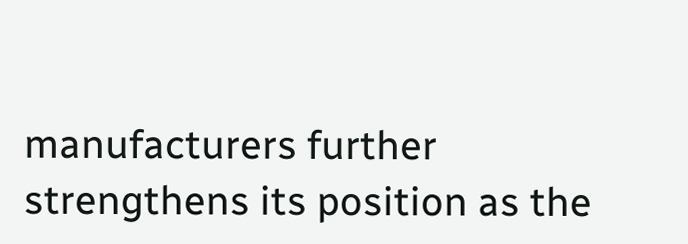manufacturers further strengthens its position as the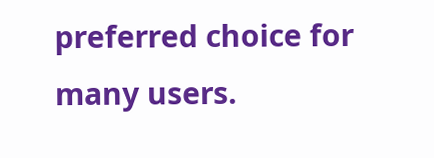preferred choice for many users.